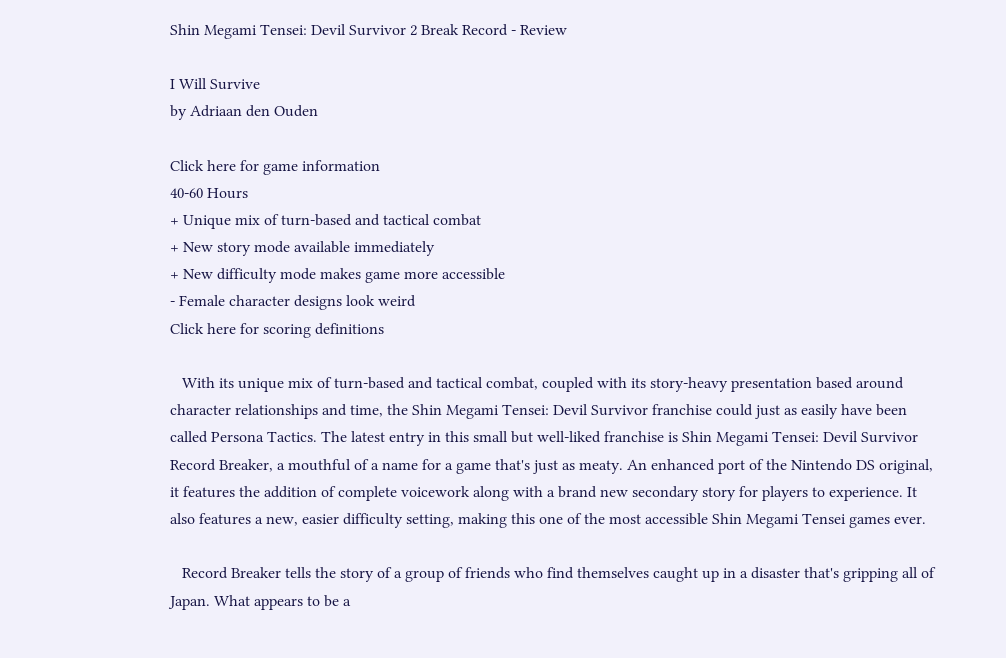Shin Megami Tensei: Devil Survivor 2 Break Record - Review

I Will Survive
by Adriaan den Ouden

Click here for game information
40-60 Hours
+ Unique mix of turn-based and tactical combat
+ New story mode available immediately
+ New difficulty mode makes game more accessible
- Female character designs look weird
Click here for scoring definitions

   With its unique mix of turn-based and tactical combat, coupled with its story-heavy presentation based around character relationships and time, the Shin Megami Tensei: Devil Survivor franchise could just as easily have been called Persona Tactics. The latest entry in this small but well-liked franchise is Shin Megami Tensei: Devil Survivor Record Breaker, a mouthful of a name for a game that's just as meaty. An enhanced port of the Nintendo DS original, it features the addition of complete voicework along with a brand new secondary story for players to experience. It also features a new, easier difficulty setting, making this one of the most accessible Shin Megami Tensei games ever.

   Record Breaker tells the story of a group of friends who find themselves caught up in a disaster that's gripping all of Japan. What appears to be a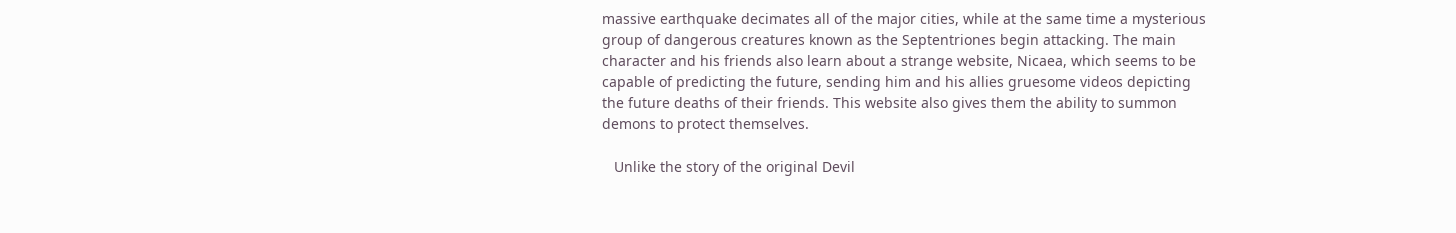massive earthquake decimates all of the major cities, while at the same time a mysterious group of dangerous creatures known as the Septentriones begin attacking. The main character and his friends also learn about a strange website, Nicaea, which seems to be capable of predicting the future, sending him and his allies gruesome videos depicting the future deaths of their friends. This website also gives them the ability to summon demons to protect themselves.

   Unlike the story of the original Devil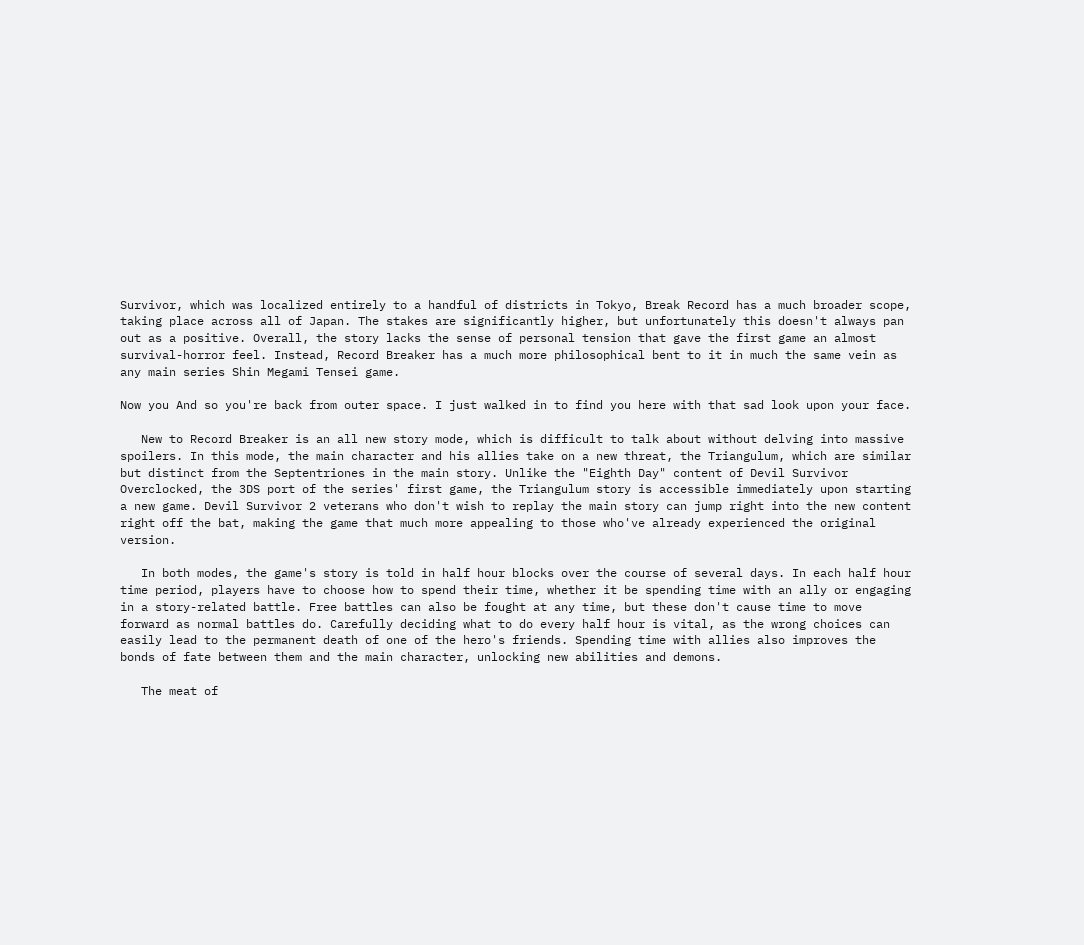Survivor, which was localized entirely to a handful of districts in Tokyo, Break Record has a much broader scope, taking place across all of Japan. The stakes are significantly higher, but unfortunately this doesn't always pan out as a positive. Overall, the story lacks the sense of personal tension that gave the first game an almost survival-horror feel. Instead, Record Breaker has a much more philosophical bent to it in much the same vein as any main series Shin Megami Tensei game.

Now you And so you're back from outer space. I just walked in to find you here with that sad look upon your face.

   New to Record Breaker is an all new story mode, which is difficult to talk about without delving into massive spoilers. In this mode, the main character and his allies take on a new threat, the Triangulum, which are similar but distinct from the Septentriones in the main story. Unlike the "Eighth Day" content of Devil Survivor Overclocked, the 3DS port of the series' first game, the Triangulum story is accessible immediately upon starting a new game. Devil Survivor 2 veterans who don't wish to replay the main story can jump right into the new content right off the bat, making the game that much more appealing to those who've already experienced the original version.

   In both modes, the game's story is told in half hour blocks over the course of several days. In each half hour time period, players have to choose how to spend their time, whether it be spending time with an ally or engaging in a story-related battle. Free battles can also be fought at any time, but these don't cause time to move forward as normal battles do. Carefully deciding what to do every half hour is vital, as the wrong choices can easily lead to the permanent death of one of the hero's friends. Spending time with allies also improves the bonds of fate between them and the main character, unlocking new abilities and demons.

   The meat of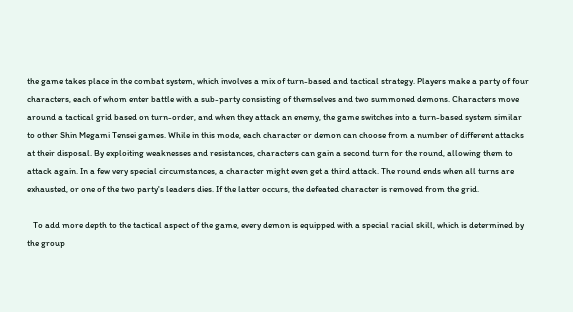the game takes place in the combat system, which involves a mix of turn-based and tactical strategy. Players make a party of four characters, each of whom enter battle with a sub-party consisting of themselves and two summoned demons. Characters move around a tactical grid based on turn-order, and when they attack an enemy, the game switches into a turn-based system similar to other Shin Megami Tensei games. While in this mode, each character or demon can choose from a number of different attacks at their disposal. By exploiting weaknesses and resistances, characters can gain a second turn for the round, allowing them to attack again. In a few very special circumstances, a character might even get a third attack. The round ends when all turns are exhausted, or one of the two party's leaders dies. If the latter occurs, the defeated character is removed from the grid.

   To add more depth to the tactical aspect of the game, every demon is equipped with a special racial skill, which is determined by the group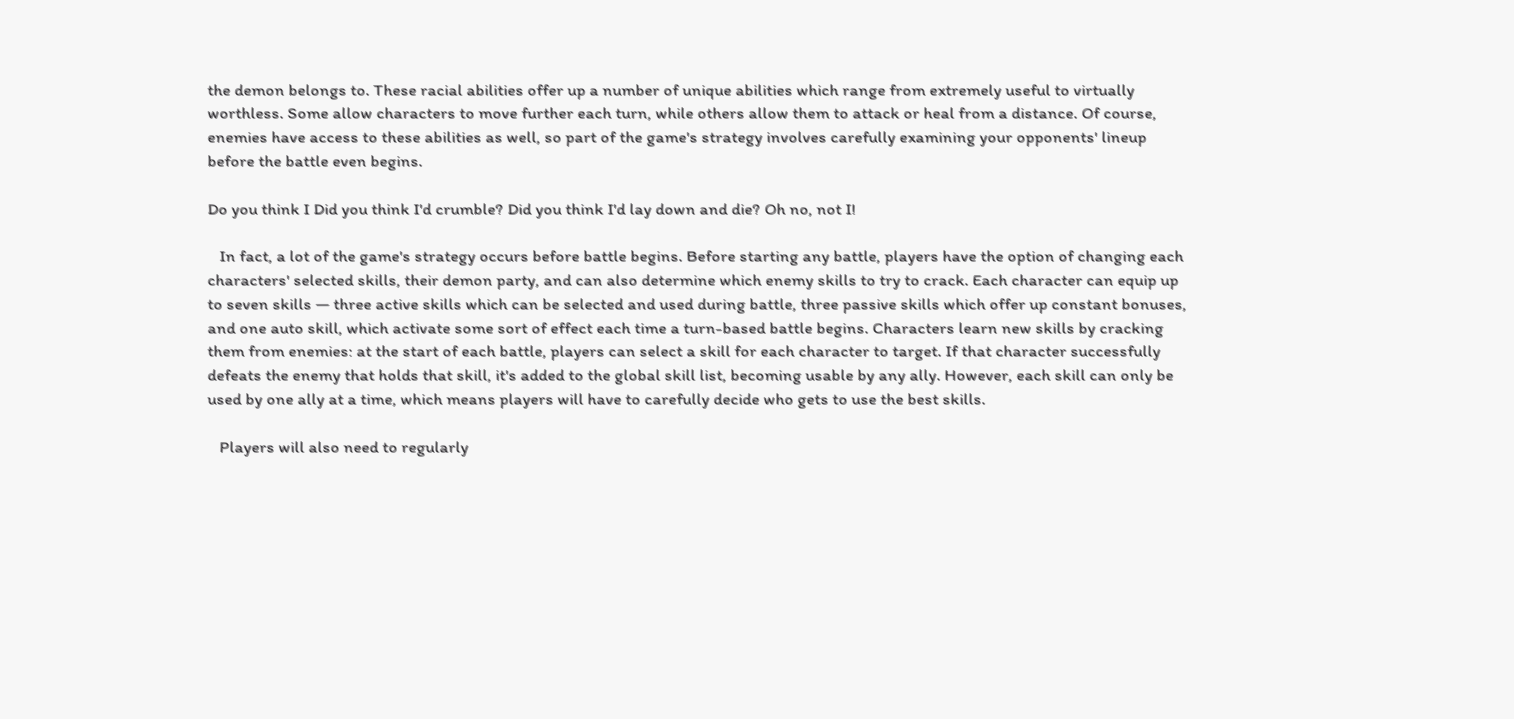the demon belongs to. These racial abilities offer up a number of unique abilities which range from extremely useful to virtually worthless. Some allow characters to move further each turn, while others allow them to attack or heal from a distance. Of course, enemies have access to these abilities as well, so part of the game's strategy involves carefully examining your opponents' lineup before the battle even begins.

Do you think I Did you think I'd crumble? Did you think I'd lay down and die? Oh no, not I!

   In fact, a lot of the game's strategy occurs before battle begins. Before starting any battle, players have the option of changing each characters' selected skills, their demon party, and can also determine which enemy skills to try to crack. Each character can equip up to seven skills — three active skills which can be selected and used during battle, three passive skills which offer up constant bonuses, and one auto skill, which activate some sort of effect each time a turn-based battle begins. Characters learn new skills by cracking them from enemies: at the start of each battle, players can select a skill for each character to target. If that character successfully defeats the enemy that holds that skill, it's added to the global skill list, becoming usable by any ally. However, each skill can only be used by one ally at a time, which means players will have to carefully decide who gets to use the best skills.

   Players will also need to regularly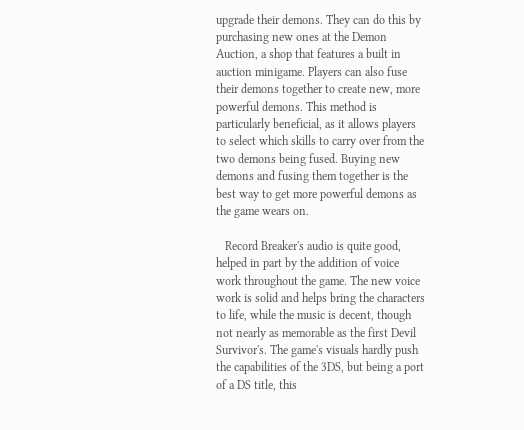upgrade their demons. They can do this by purchasing new ones at the Demon Auction, a shop that features a built in auction minigame. Players can also fuse their demons together to create new, more powerful demons. This method is particularly beneficial, as it allows players to select which skills to carry over from the two demons being fused. Buying new demons and fusing them together is the best way to get more powerful demons as the game wears on.

   Record Breaker's audio is quite good, helped in part by the addition of voice work throughout the game. The new voice work is solid and helps bring the characters to life, while the music is decent, though not nearly as memorable as the first Devil Survivor's. The game's visuals hardly push the capabilities of the 3DS, but being a port of a DS title, this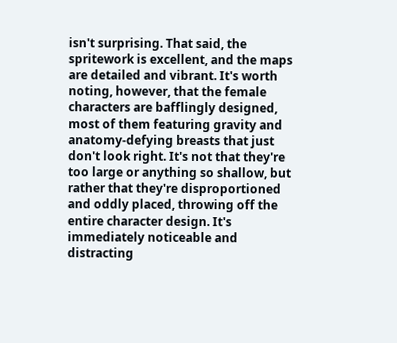isn't surprising. That said, the spritework is excellent, and the maps are detailed and vibrant. It's worth noting, however, that the female characters are bafflingly designed, most of them featuring gravity and anatomy-defying breasts that just don't look right. It's not that they're too large or anything so shallow, but rather that they're disproportioned and oddly placed, throwing off the entire character design. It's immediately noticeable and distracting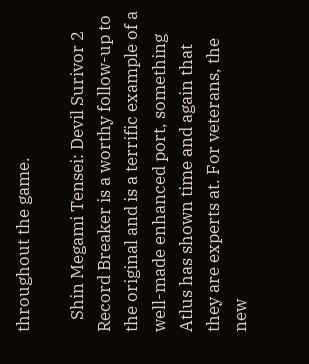throughout the game.

   Shin Megami Tensei: Devil Surivor 2 Record Breaker is a worthy follow-up to the original and is a terrific example of a well-made enhanced port, something Atlus has shown time and again that they are experts at. For veterans, the new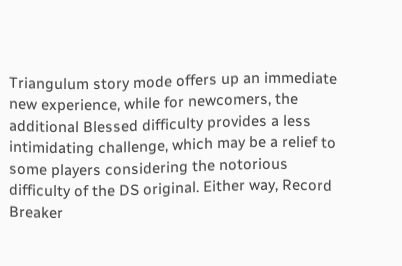Triangulum story mode offers up an immediate new experience, while for newcomers, the additional Blessed difficulty provides a less intimidating challenge, which may be a relief to some players considering the notorious difficulty of the DS original. Either way, Record Breaker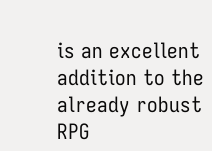is an excellent addition to the already robust RPG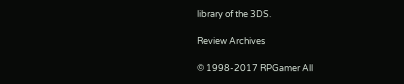library of the 3DS.

Review Archives

© 1998-2017 RPGamer All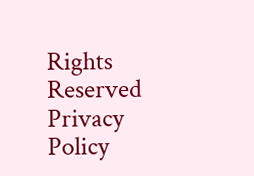Rights Reserved
Privacy Policy